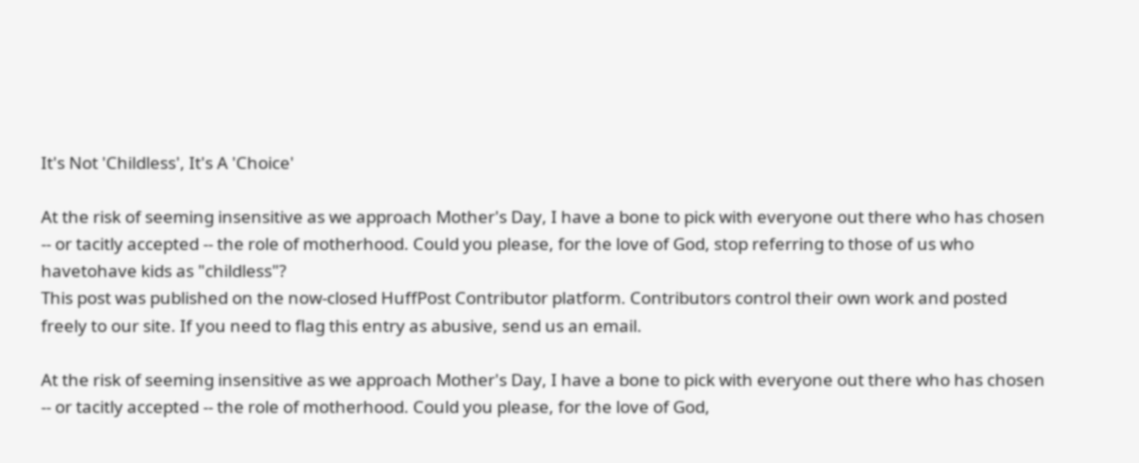It's Not 'Childless', It's A 'Choice'

At the risk of seeming insensitive as we approach Mother's Day, I have a bone to pick with everyone out there who has chosen -- or tacitly accepted -- the role of motherhood. Could you please, for the love of God, stop referring to those of us who havetohave kids as "childless"?
This post was published on the now-closed HuffPost Contributor platform. Contributors control their own work and posted freely to our site. If you need to flag this entry as abusive, send us an email.

At the risk of seeming insensitive as we approach Mother's Day, I have a bone to pick with everyone out there who has chosen -- or tacitly accepted -- the role of motherhood. Could you please, for the love of God,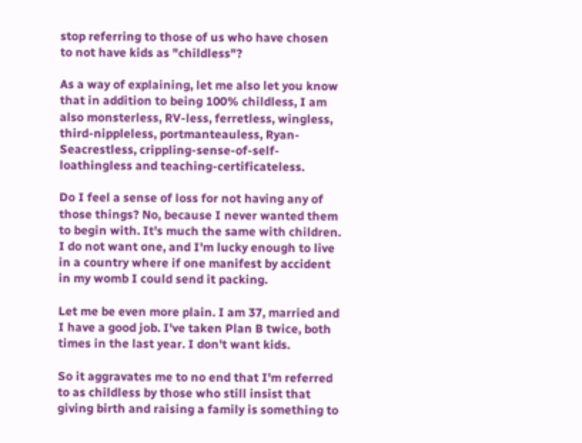stop referring to those of us who have chosen to not have kids as "childless"?

As a way of explaining, let me also let you know that in addition to being 100% childless, I am also monsterless, RV-less, ferretless, wingless, third-nippleless, portmanteauless, Ryan-Seacrestless, crippling-sense-of-self-loathingless and teaching-certificateless.

Do I feel a sense of loss for not having any of those things? No, because I never wanted them to begin with. It's much the same with children. I do not want one, and I'm lucky enough to live in a country where if one manifest by accident in my womb I could send it packing.

Let me be even more plain. I am 37, married and I have a good job. I've taken Plan B twice, both times in the last year. I don't want kids.

So it aggravates me to no end that I'm referred to as childless by those who still insist that giving birth and raising a family is something to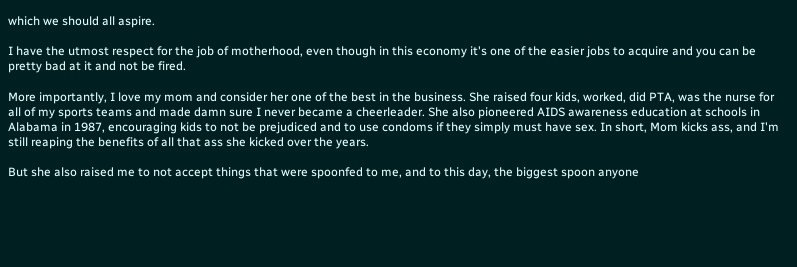which we should all aspire.

I have the utmost respect for the job of motherhood, even though in this economy it's one of the easier jobs to acquire and you can be pretty bad at it and not be fired.

More importantly, I love my mom and consider her one of the best in the business. She raised four kids, worked, did PTA, was the nurse for all of my sports teams and made damn sure I never became a cheerleader. She also pioneered AIDS awareness education at schools in Alabama in 1987, encouraging kids to not be prejudiced and to use condoms if they simply must have sex. In short, Mom kicks ass, and I'm still reaping the benefits of all that ass she kicked over the years.

But she also raised me to not accept things that were spoonfed to me, and to this day, the biggest spoon anyone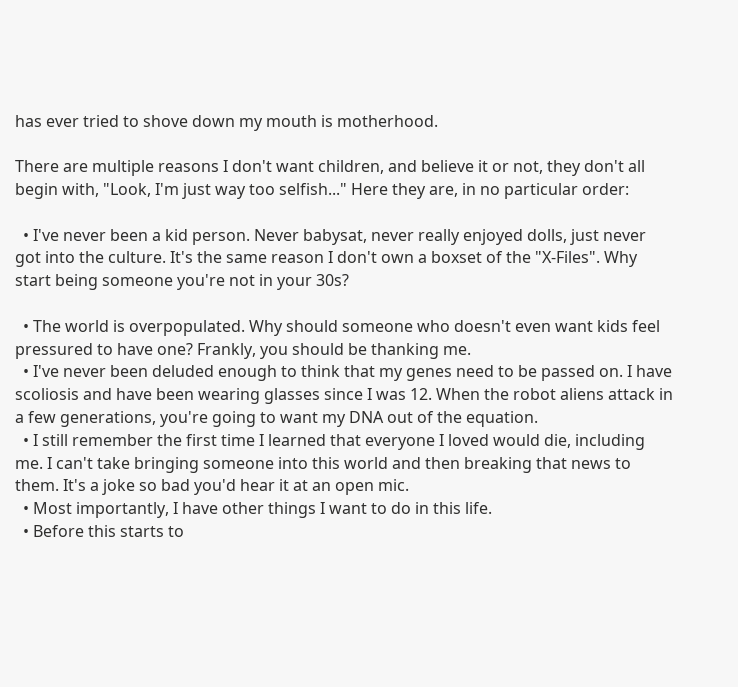has ever tried to shove down my mouth is motherhood.

There are multiple reasons I don't want children, and believe it or not, they don't all begin with, "Look, I'm just way too selfish..." Here they are, in no particular order:

  • I've never been a kid person. Never babysat, never really enjoyed dolls, just never got into the culture. It's the same reason I don't own a boxset of the "X-Files". Why start being someone you're not in your 30s?

  • The world is overpopulated. Why should someone who doesn't even want kids feel pressured to have one? Frankly, you should be thanking me.
  • I've never been deluded enough to think that my genes need to be passed on. I have scoliosis and have been wearing glasses since I was 12. When the robot aliens attack in a few generations, you're going to want my DNA out of the equation.
  • I still remember the first time I learned that everyone I loved would die, including me. I can't take bringing someone into this world and then breaking that news to them. It's a joke so bad you'd hear it at an open mic.
  • Most importantly, I have other things I want to do in this life.
  • Before this starts to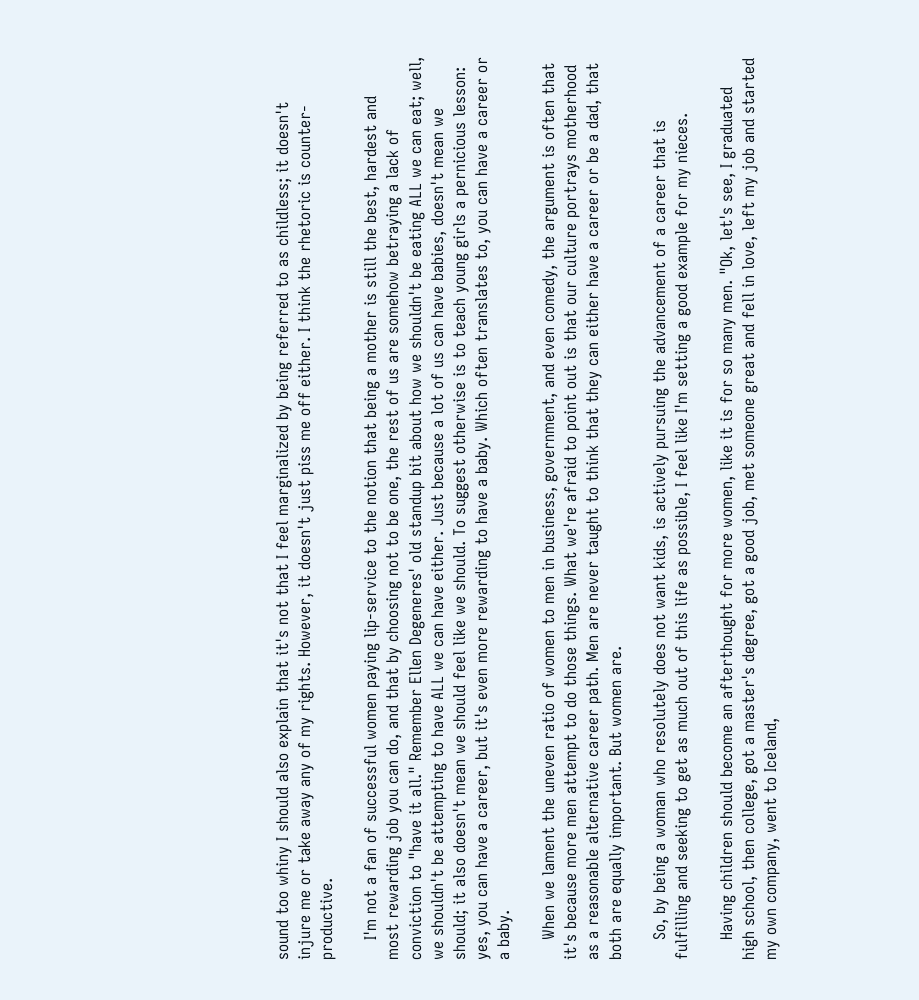sound too whiny I should also explain that it's not that I feel marginalized by being referred to as childless; it doesn't injure me or take away any of my rights. However, it doesn't just piss me off either. I think the rhetoric is counter-productive.

    I'm not a fan of successful women paying lip-service to the notion that being a mother is still the best, hardest and most rewarding job you can do, and that by choosing not to be one, the rest of us are somehow betraying a lack of conviction to "have it all." Remember Ellen Degeneres' old standup bit about how we shouldn't be eating ALL we can eat; well, we shouldn't be attempting to have ALL we can have either. Just because a lot of us can have babies, doesn't mean we should; it also doesn't mean we should feel like we should. To suggest otherwise is to teach young girls a pernicious lesson: yes, you can have a career, but it's even more rewarding to have a baby. Which often translates to, you can have a career or a baby.

    When we lament the uneven ratio of women to men in business, government, and even comedy, the argument is often that it's because more men attempt to do those things. What we're afraid to point out is that our culture portrays motherhood as a reasonable alternative career path. Men are never taught to think that they can either have a career or be a dad, that both are equally important. But women are.

    So, by being a woman who resolutely does not want kids, is actively pursuing the advancement of a career that is fulfilling and seeking to get as much out of this life as possible, I feel like I'm setting a good example for my nieces.

    Having children should become an afterthought for more women, like it is for so many men. "Ok, let's see, I graduated high school, then college, got a master's degree, got a good job, met someone great and fell in love, left my job and started my own company, went to Iceland,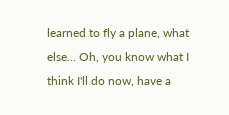learned to fly a plane, what else... Oh, you know what I think I'll do now, have a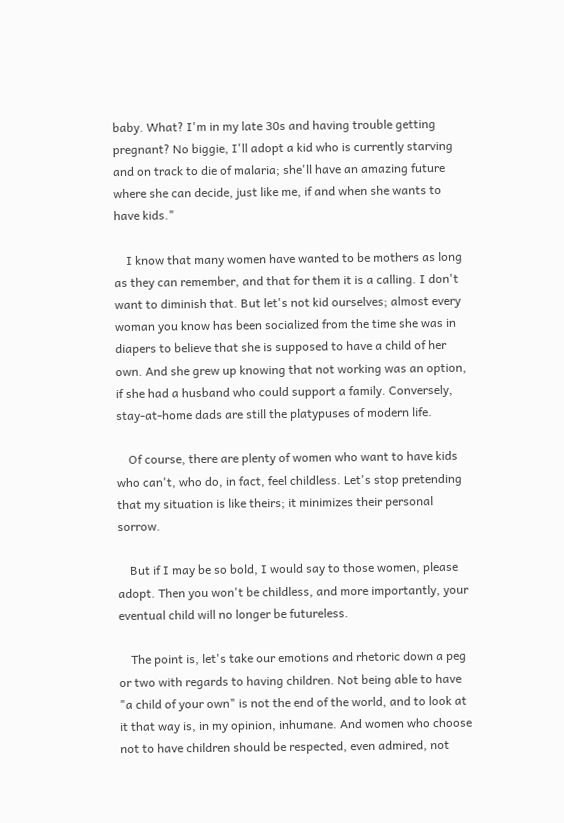baby. What? I'm in my late 30s and having trouble getting pregnant? No biggie, I'll adopt a kid who is currently starving and on track to die of malaria; she'll have an amazing future where she can decide, just like me, if and when she wants to have kids."

    I know that many women have wanted to be mothers as long as they can remember, and that for them it is a calling. I don't want to diminish that. But let's not kid ourselves; almost every woman you know has been socialized from the time she was in diapers to believe that she is supposed to have a child of her own. And she grew up knowing that not working was an option, if she had a husband who could support a family. Conversely, stay-at-home dads are still the platypuses of modern life.

    Of course, there are plenty of women who want to have kids who can't, who do, in fact, feel childless. Let's stop pretending that my situation is like theirs; it minimizes their personal sorrow.

    But if I may be so bold, I would say to those women, please adopt. Then you won't be childless, and more importantly, your eventual child will no longer be futureless.

    The point is, let's take our emotions and rhetoric down a peg or two with regards to having children. Not being able to have "a child of your own" is not the end of the world, and to look at it that way is, in my opinion, inhumane. And women who choose not to have children should be respected, even admired, not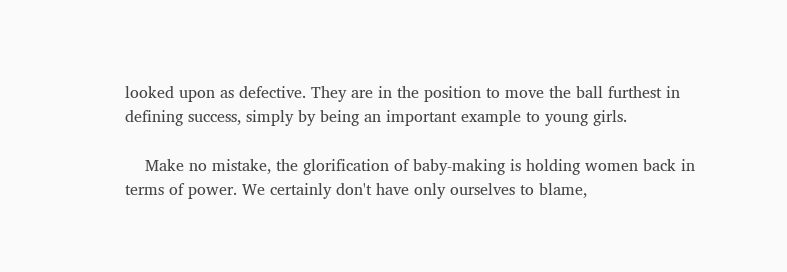looked upon as defective. They are in the position to move the ball furthest in defining success, simply by being an important example to young girls.

    Make no mistake, the glorification of baby-making is holding women back in terms of power. We certainly don't have only ourselves to blame,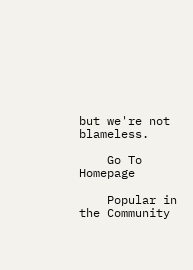but we're not blameless.

    Go To Homepage

    Popular in the Community